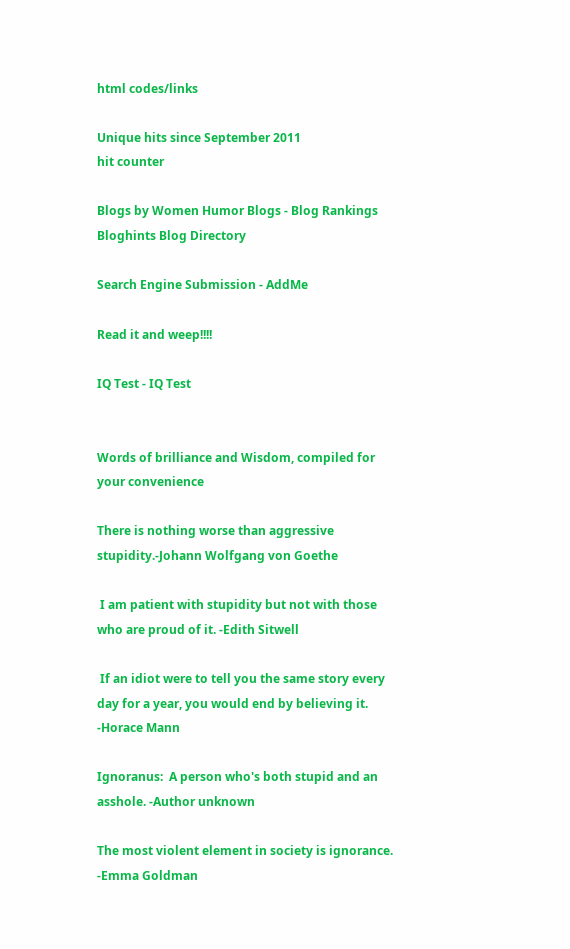html codes/links

Unique hits since September 2011
hit counter

Blogs by Women Humor Blogs - Blog Rankings Bloghints Blog Directory

Search Engine Submission - AddMe

Read it and weep!!!!

IQ Test - IQ Test


Words of brilliance and Wisdom, compiled for your convenience

There is nothing worse than aggressive stupidity.-Johann Wolfgang von Goethe

 I am patient with stupidity but not with those who are proud of it. -Edith Sitwell

 If an idiot were to tell you the same story every day for a year, you would end by believing it. -Horace Mann

Ignoranus:  A person who's both stupid and an asshole. -Author unknown

The most violent element in society is ignorance.  -Emma Goldman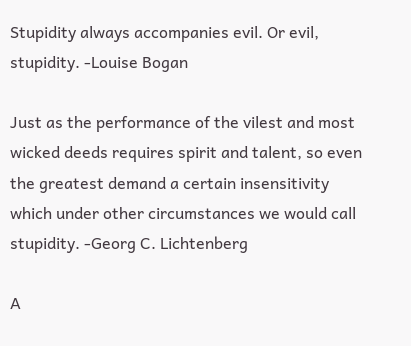Stupidity always accompanies evil. Or evil, stupidity. -Louise Bogan

Just as the performance of the vilest and most wicked deeds requires spirit and talent, so even the greatest demand a certain insensitivity which under other circumstances we would call stupidity. -Georg C. Lichtenberg

A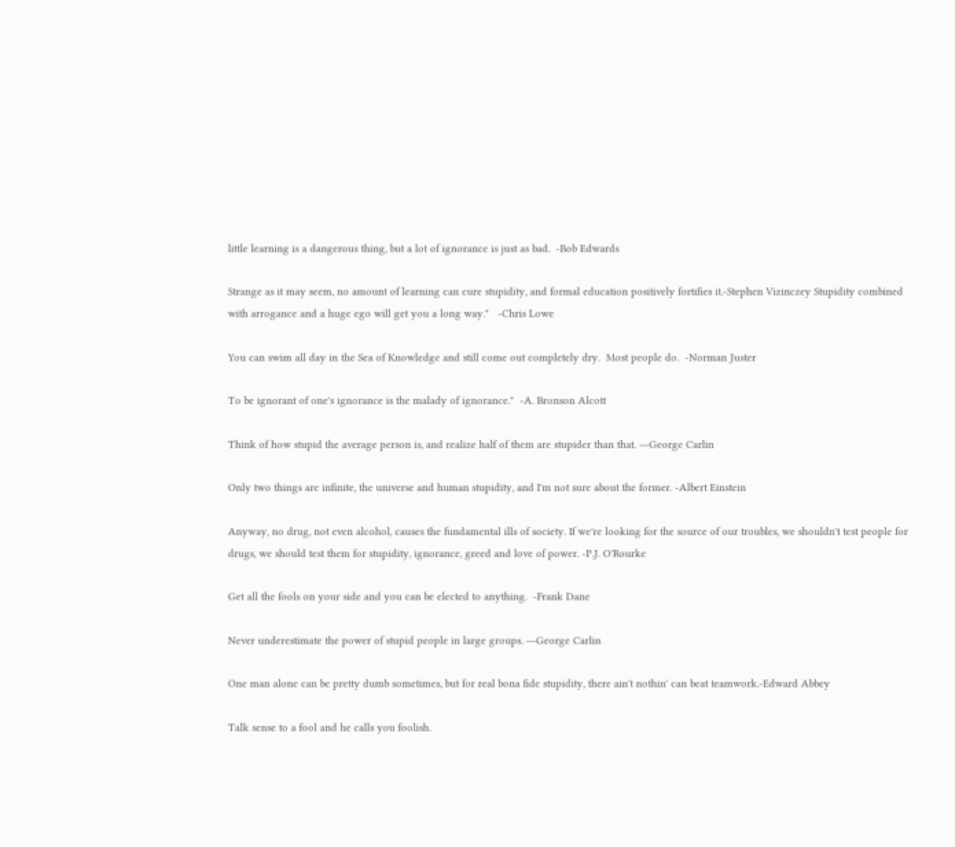little learning is a dangerous thing, but a lot of ignorance is just as bad.  -Bob Edwards

Strange as it may seem, no amount of learning can cure stupidity, and formal education positively fortifies it.-Stephen Vizinczey Stupidity combined with arrogance and a huge ego will get you a long way."   -Chris Lowe

You can swim all day in the Sea of Knowledge and still come out completely dry.  Most people do.  -Norman Juster

To be ignorant of one's ignorance is the malady of ignorance."  -A. Bronson Alcott

Think of how stupid the average person is, and realize half of them are stupider than that. ―George Carlin

Only two things are infinite, the universe and human stupidity, and I'm not sure about the former. -Albert Einstein

Anyway, no drug, not even alcohol, causes the fundamental ills of society. If we're looking for the source of our troubles, we shouldn't test people for drugs, we should test them for stupidity, ignorance, greed and love of power. -P.J. O'Rourke

Get all the fools on your side and you can be elected to anything.  -Frank Dane

Never underestimate the power of stupid people in large groups. ―George Carlin

One man alone can be pretty dumb sometimes, but for real bona fide stupidity, there ain't nothin' can beat teamwork.-Edward Abbey

Talk sense to a fool and he calls you foolish.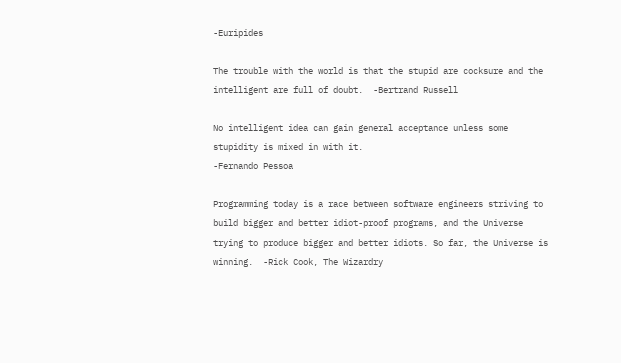-Euripides

The trouble with the world is that the stupid are cocksure and the intelligent are full of doubt.  -Bertrand Russell

No intelligent idea can gain general acceptance unless some stupidity is mixed in with it.
-Fernando Pessoa

Programming today is a race between software engineers striving to build bigger and better idiot-proof programs, and the Universe trying to produce bigger and better idiots. So far, the Universe is winning.  -Rick Cook, The Wizardry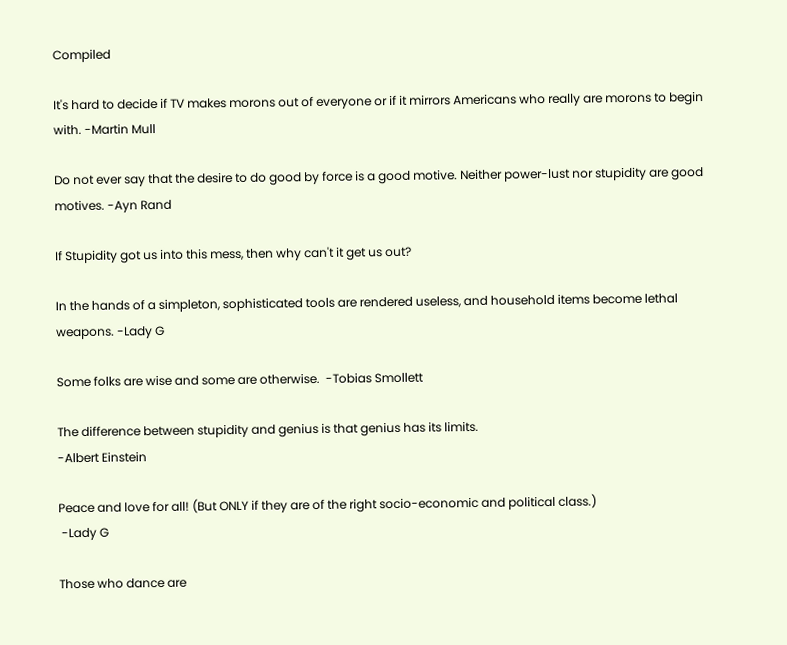Compiled

It's hard to decide if TV makes morons out of everyone or if it mirrors Americans who really are morons to begin with. -Martin Mull

Do not ever say that the desire to do good by force is a good motive. Neither power-lust nor stupidity are good motives. -Ayn Rand

If Stupidity got us into this mess, then why can't it get us out?

In the hands of a simpleton, sophisticated tools are rendered useless, and household items become lethal weapons. -Lady G

Some folks are wise and some are otherwise.  -Tobias Smollett

The difference between stupidity and genius is that genius has its limits.
-Albert Einstein

Peace and love for all! (But ONLY if they are of the right socio-economic and political class.)
 -Lady G

Those who dance are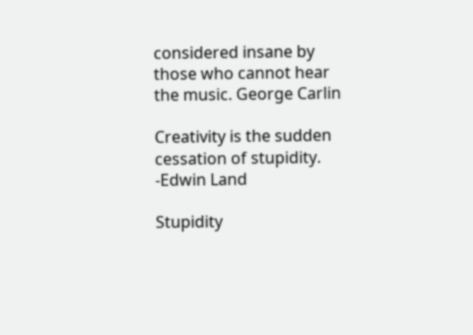considered insane by those who cannot hear the music. George Carlin

Creativity is the sudden cessation of stupidity. -Edwin Land

Stupidity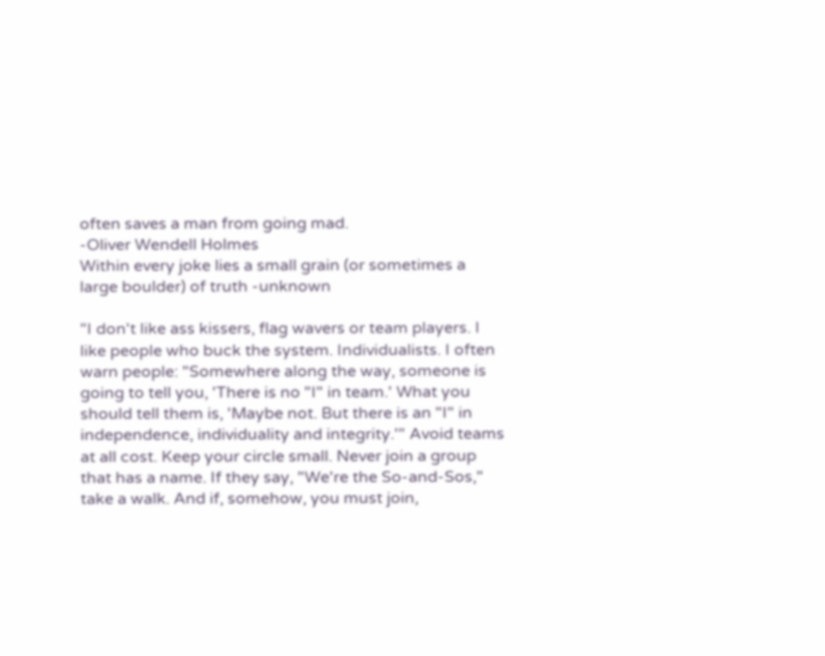often saves a man from going mad.
-Oliver Wendell Holmes
Within every joke lies a small grain (or sometimes a large boulder) of truth -unknown

"I don't like ass kissers, flag wavers or team players. I like people who buck the system. Individualists. I often warn people: "Somewhere along the way, someone is going to tell you, 'There is no "I" in team.' What you should tell them is, 'Maybe not. But there is an "I" in independence, individuality and integrity.'" Avoid teams at all cost. Keep your circle small. Never join a group that has a name. If they say, "We're the So-and-Sos," take a walk. And if, somehow, you must join,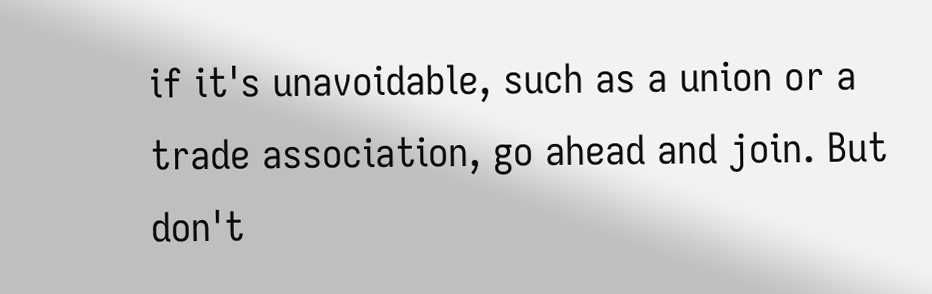if it's unavoidable, such as a union or a trade association, go ahead and join. But don't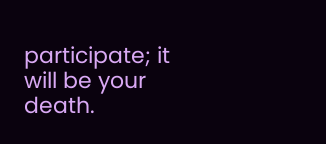participate; it will be your death.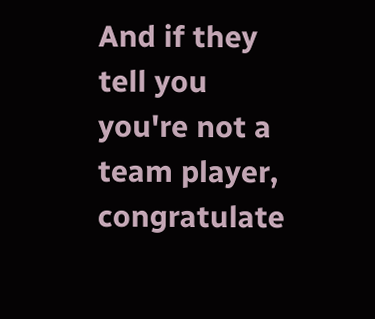And if they tell you you're not a team player, congratulate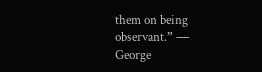them on being observant.” ― George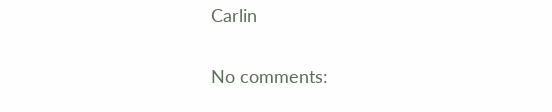Carlin

No comments: